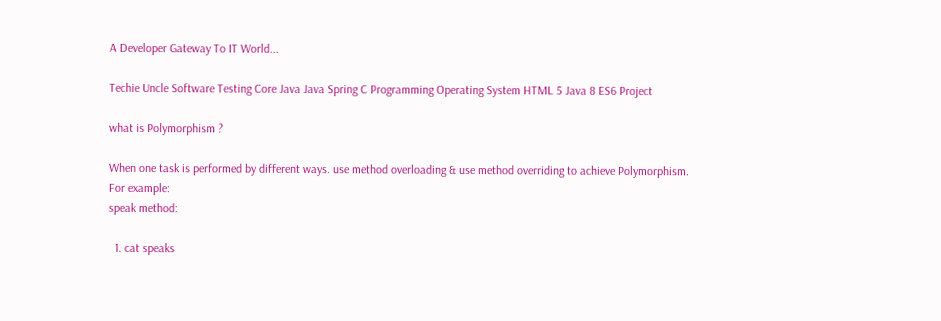A Developer Gateway To IT World...

Techie Uncle Software Testing Core Java Java Spring C Programming Operating System HTML 5 Java 8 ES6 Project

what is Polymorphism ?

When one task is performed by different ways. use method overloading & use method overriding to achieve Polymorphism.
For example:
speak method:

  1. cat speaks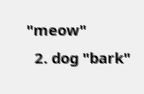"meow"
  2. dog "bark"